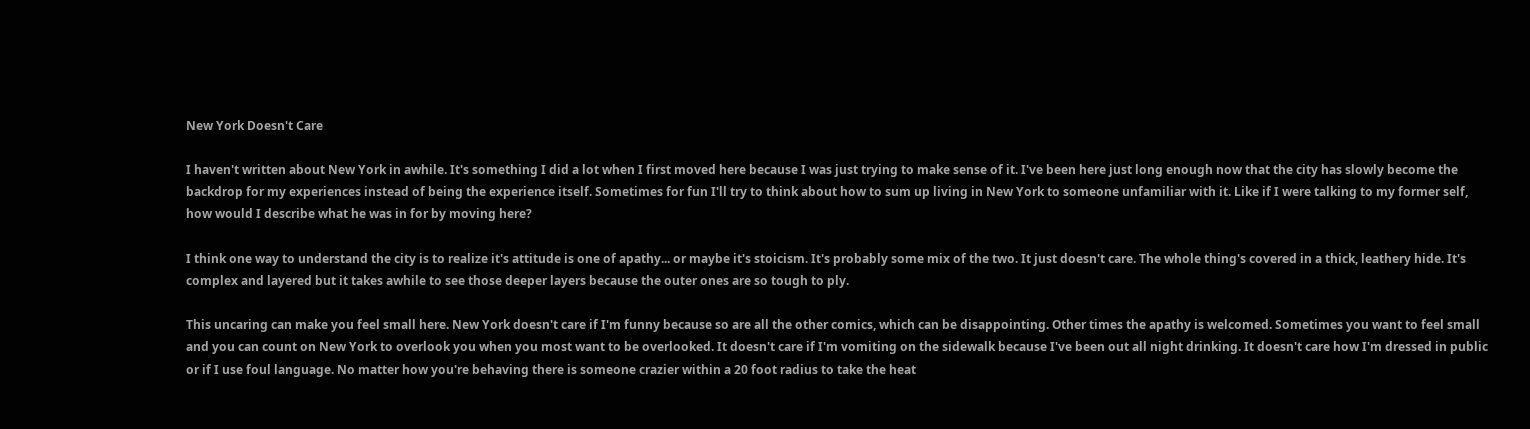New York Doesn't Care

I haven't written about New York in awhile. It's something I did a lot when I first moved here because I was just trying to make sense of it. I've been here just long enough now that the city has slowly become the backdrop for my experiences instead of being the experience itself. Sometimes for fun I'll try to think about how to sum up living in New York to someone unfamiliar with it. Like if I were talking to my former self, how would I describe what he was in for by moving here?

I think one way to understand the city is to realize it's attitude is one of apathy... or maybe it's stoicism. It's probably some mix of the two. It just doesn't care. The whole thing's covered in a thick, leathery hide. It's complex and layered but it takes awhile to see those deeper layers because the outer ones are so tough to ply.

This uncaring can make you feel small here. New York doesn't care if I'm funny because so are all the other comics, which can be disappointing. Other times the apathy is welcomed. Sometimes you want to feel small and you can count on New York to overlook you when you most want to be overlooked. It doesn't care if I'm vomiting on the sidewalk because I've been out all night drinking. It doesn't care how I'm dressed in public or if I use foul language. No matter how you're behaving there is someone crazier within a 20 foot radius to take the heat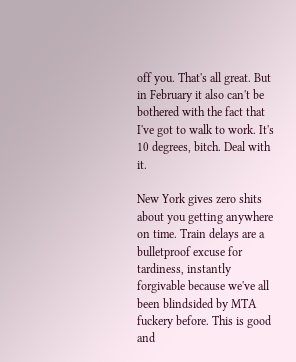off you. That's all great. But in February it also can't be bothered with the fact that I've got to walk to work. It's 10 degrees, bitch. Deal with it.

New York gives zero shits about you getting anywhere on time. Train delays are a bulletproof excuse for tardiness, instantly forgivable because we've all been blindsided by MTA fuckery before. This is good and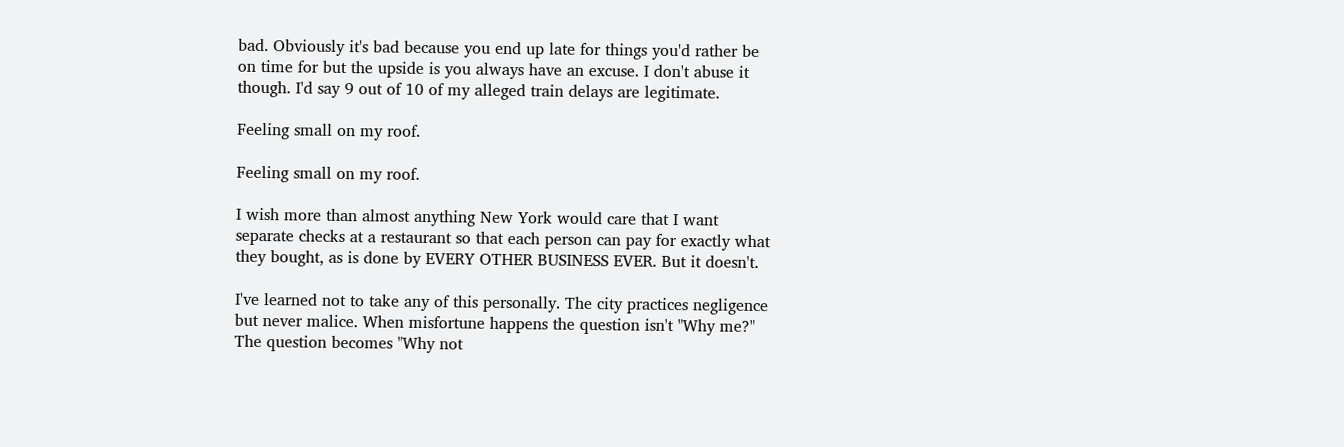bad. Obviously it's bad because you end up late for things you'd rather be on time for but the upside is you always have an excuse. I don't abuse it though. I'd say 9 out of 10 of my alleged train delays are legitimate.

Feeling small on my roof.

Feeling small on my roof.

I wish more than almost anything New York would care that I want separate checks at a restaurant so that each person can pay for exactly what they bought, as is done by EVERY OTHER BUSINESS EVER. But it doesn't.

I've learned not to take any of this personally. The city practices negligence but never malice. When misfortune happens the question isn't "Why me?" The question becomes "Why not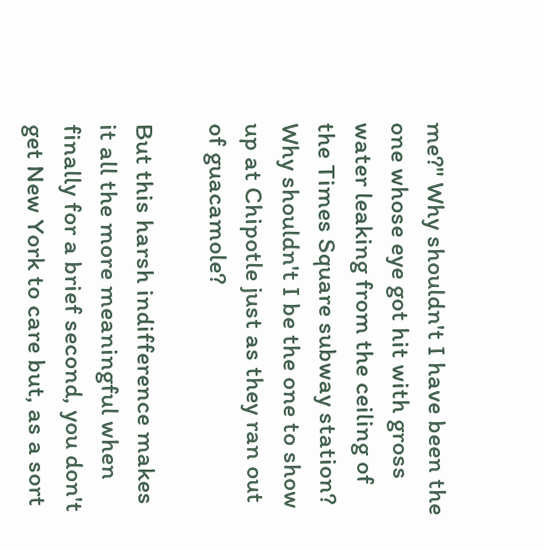me?" Why shouldn't I have been the one whose eye got hit with gross water leaking from the ceiling of the Times Square subway station? Why shouldn't I be the one to show up at Chipotle just as they ran out of guacamole?

But this harsh indifference makes it all the more meaningful when finally for a brief second, you don't get New York to care but, as a sort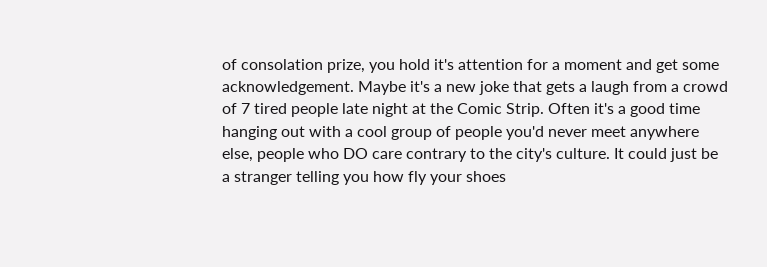of consolation prize, you hold it's attention for a moment and get some acknowledgement. Maybe it's a new joke that gets a laugh from a crowd of 7 tired people late night at the Comic Strip. Often it's a good time hanging out with a cool group of people you'd never meet anywhere else, people who DO care contrary to the city's culture. It could just be a stranger telling you how fly your shoes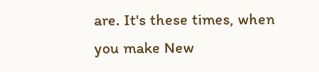are. It's these times, when you make New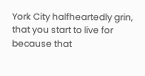York City halfheartedly grin, that you start to live for because that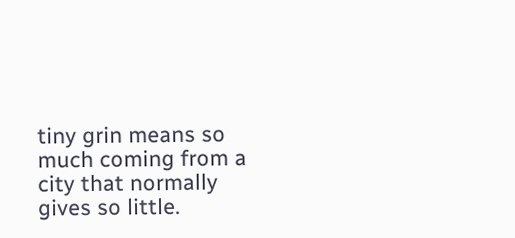tiny grin means so much coming from a city that normally gives so little.